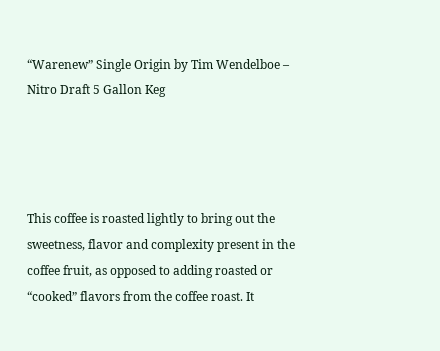“Warenew” Single Origin by Tim Wendelboe – Nitro Draft 5 Gallon Keg




This coffee is roasted lightly to bring out the sweetness, flavor and complexity present in the coffee fruit, as opposed to adding roasted or “cooked” flavors from the coffee roast. It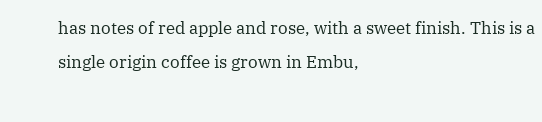has notes of red apple and rose, with a sweet finish. This is a single origin coffee is grown in Embu,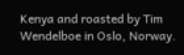Kenya and roasted by Tim Wendelboe in Oslo, Norway.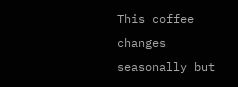This coffee changes seasonally but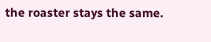the roaster stays the same.